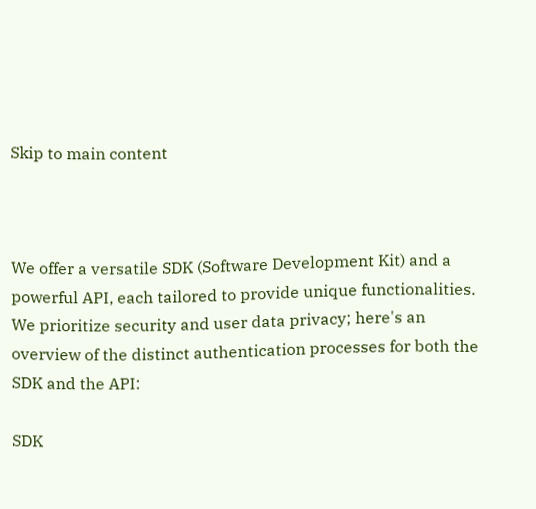Skip to main content



We offer a versatile SDK (Software Development Kit) and a powerful API, each tailored to provide unique functionalities. We prioritize security and user data privacy; here's an overview of the distinct authentication processes for both the SDK and the API:

SDK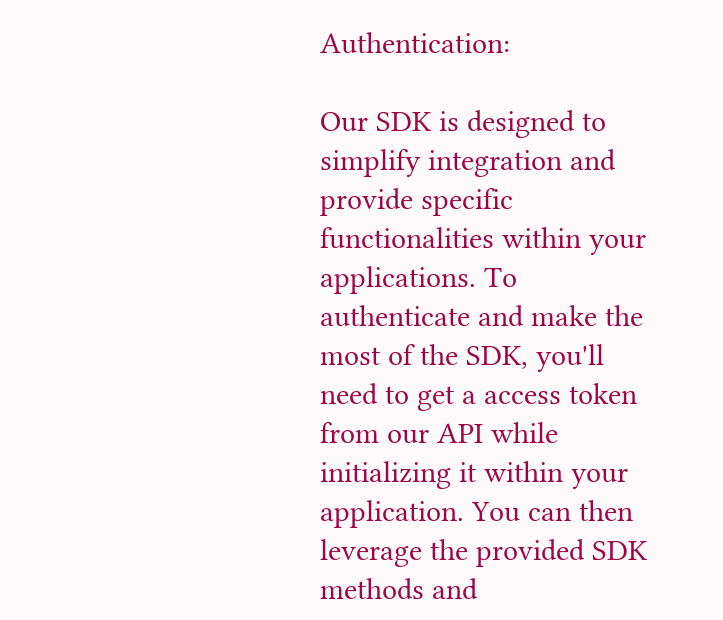Authentication:

Our SDK is designed to simplify integration and provide specific functionalities within your applications. To authenticate and make the most of the SDK, you'll need to get a access token from our API while initializing it within your application. You can then leverage the provided SDK methods and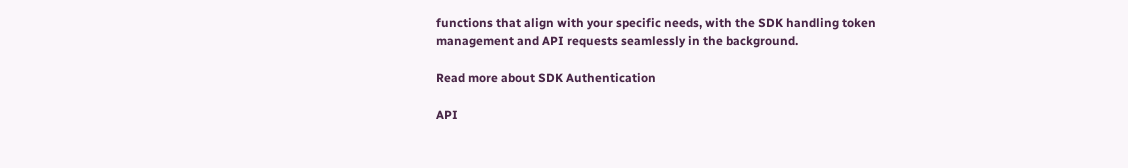functions that align with your specific needs, with the SDK handling token management and API requests seamlessly in the background.

Read more about SDK Authentication

API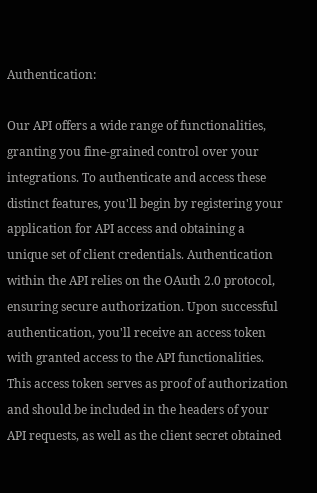Authentication:

Our API offers a wide range of functionalities, granting you fine-grained control over your integrations. To authenticate and access these distinct features, you'll begin by registering your application for API access and obtaining a unique set of client credentials. Authentication within the API relies on the OAuth 2.0 protocol, ensuring secure authorization. Upon successful authentication, you'll receive an access token with granted access to the API functionalities. This access token serves as proof of authorization and should be included in the headers of your API requests, as well as the client secret obtained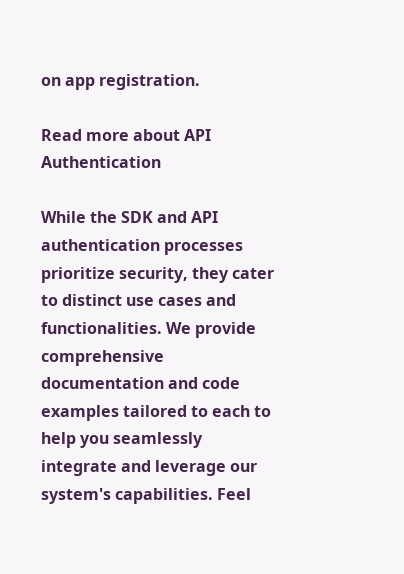on app registration.

Read more about API Authentication

While the SDK and API authentication processes prioritize security, they cater to distinct use cases and functionalities. We provide comprehensive documentation and code examples tailored to each to help you seamlessly integrate and leverage our system's capabilities. Feel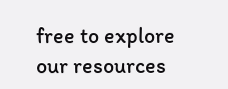free to explore our resources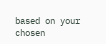based on your chosen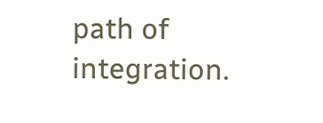path of integration.